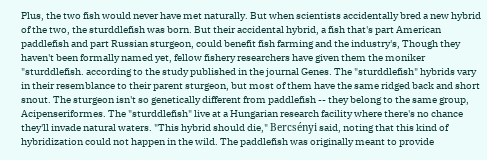Plus, the two fish would never have met naturally. But when scientists accidentally bred a new hybrid of the two, the sturddlefish was born. But their accidental hybrid, a fish that's part American paddlefish and part Russian sturgeon, could benefit fish farming and the industry's, Though they haven't been formally named yet, fellow fishery researchers have given them the moniker "sturddlefish. according to the study published in the journal Genes. The "sturddlefish" hybrids vary in their resemblance to their parent sturgeon, but most of them have the same ridged back and short snout. The sturgeon isn't so genetically different from paddlefish -- they belong to the same group, Acipenseriformes. The "sturddlefish" live at a Hungarian research facility where there's no chance they'll invade natural waters. "This hybrid should die," Bercsényi said, noting that this kind of hybridization could not happen in the wild. The paddlefish was originally meant to provide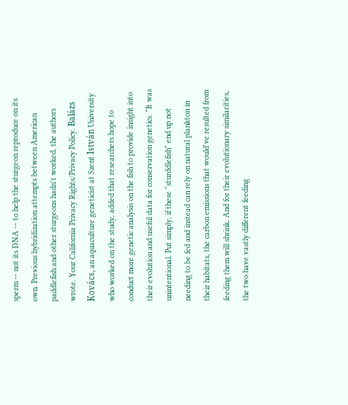sperm -- not its DNA -- to help the sturgeon reproduce on its own. Previous hybridization attempts between American paddlefish and other sturgeons hadn't worked, the authors wrote. Your California Privacy Rights/Privacy Policy. Balázs Kovács, an aquaculture geneticist at Szent István University who worked on the study, added that researchers hope to conduct more genetic analysis on the fish to provide insight into their evolution and useful data for conservation genetics. "It was unintentional. Put simply, if these "sturddlefish" end up not needing to be fed and instead can rely on natural plankton in their habitats, the carbon emissions that would've resulted from feeding them will shrink. And for their evolutionary similarities, the two have vastly different feeding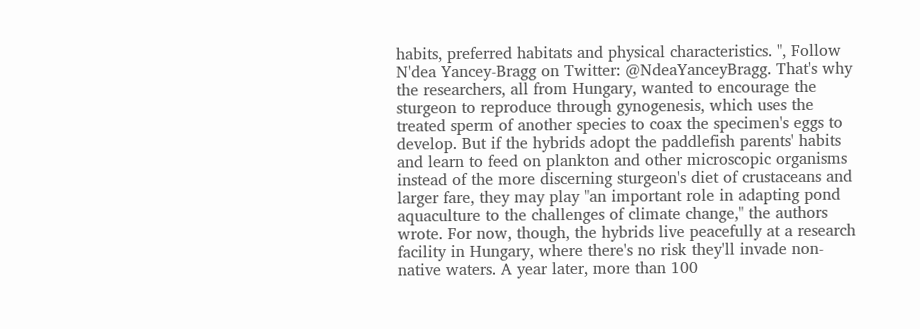habits, preferred habitats and physical characteristics. ", Follow N'dea Yancey-Bragg on Twitter: @NdeaYanceyBragg. That's why the researchers, all from Hungary, wanted to encourage the sturgeon to reproduce through gynogenesis, which uses the treated sperm of another species to coax the specimen's eggs to develop. But if the hybrids adopt the paddlefish parents' habits and learn to feed on plankton and other microscopic organisms instead of the more discerning sturgeon's diet of crustaceans and larger fare, they may play "an important role in adapting pond aquaculture to the challenges of climate change," the authors wrote. For now, though, the hybrids live peacefully at a research facility in Hungary, where there's no risk they'll invade non-native waters. A year later, more than 100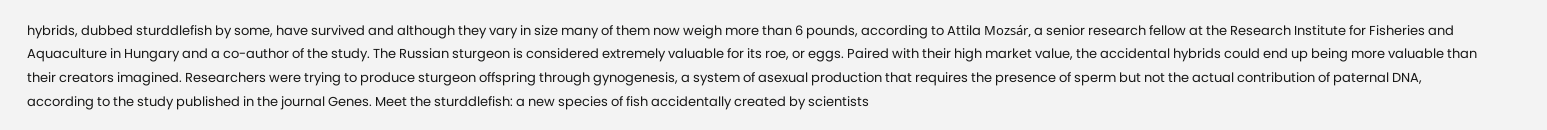hybrids, dubbed sturddlefish by some, have survived and although they vary in size many of them now weigh more than 6 pounds, according to Attila Mozsár, a senior research fellow at the Research Institute for Fisheries and Aquaculture in Hungary and a co-author of the study. The Russian sturgeon is considered extremely valuable for its roe, or eggs. Paired with their high market value, the accidental hybrids could end up being more valuable than their creators imagined. Researchers were trying to produce sturgeon offspring through gynogenesis, a system of asexual production that requires the presence of sperm but not the actual contribution of paternal DNA, according to the study published in the journal Genes. Meet the sturddlefish: a new species of fish accidentally created by scientists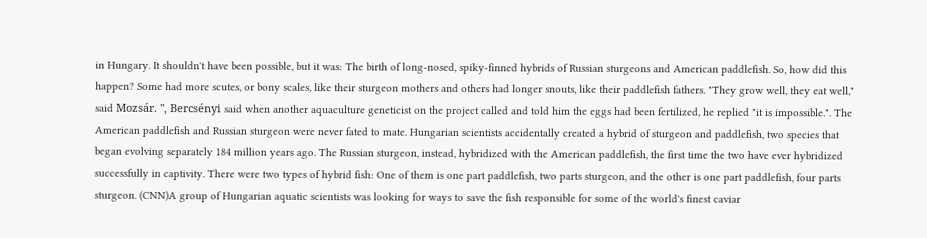in Hungary. It shouldn't have been possible, but it was: The birth of long-nosed, spiky-finned hybrids of Russian sturgeons and American paddlefish. So, how did this happen? Some had more scutes, or bony scales, like their sturgeon mothers and others had longer snouts, like their paddlefish fathers. "They grow well, they eat well," said Mozsár. ", Bercsényi said when another aquaculture geneticist on the project called and told him the eggs had been fertilized, he replied "it is impossible.". The American paddlefish and Russian sturgeon were never fated to mate. Hungarian scientists accidentally created a hybrid of sturgeon and paddlefish, two species that began evolving separately 184 million years ago. The Russian sturgeon, instead, hybridized with the American paddlefish, the first time the two have ever hybridized successfully in captivity. There were two types of hybrid fish: One of them is one part paddlefish, two parts sturgeon, and the other is one part paddlefish, four parts sturgeon. (CNN)A group of Hungarian aquatic scientists was looking for ways to save the fish responsible for some of the world's finest caviar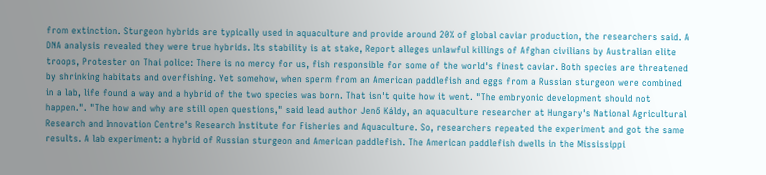from extinction. Sturgeon hybrids are typically used in aquaculture and provide around 20% of global caviar production, the researchers said. A DNA analysis revealed they were true hybrids. Its stability is at stake, Report alleges unlawful killings of Afghan civilians by Australian elite troops, Protester on Thai police: There is no mercy for us, fish responsible for some of the world's finest caviar. Both species are threatened by shrinking habitats and overfishing. Yet somehow, when sperm from an American paddlefish and eggs from a Russian sturgeon were combined in a lab, life found a way and a hybrid of the two species was born. That isn't quite how it went. "The embryonic development should not happen.". "The how and why are still open questions," said lead author Jenő Káldy, an aquaculture researcher at Hungary's National Agricultural Research and Innovation Centre's Research Institute for Fisheries and Aquaculture. So, researchers repeated the experiment and got the same results. A lab experiment: a hybrid of Russian sturgeon and American paddlefish. The American paddlefish dwells in the Mississippi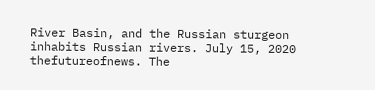River Basin, and the Russian sturgeon inhabits Russian rivers. July 15, 2020 thefutureofnews. The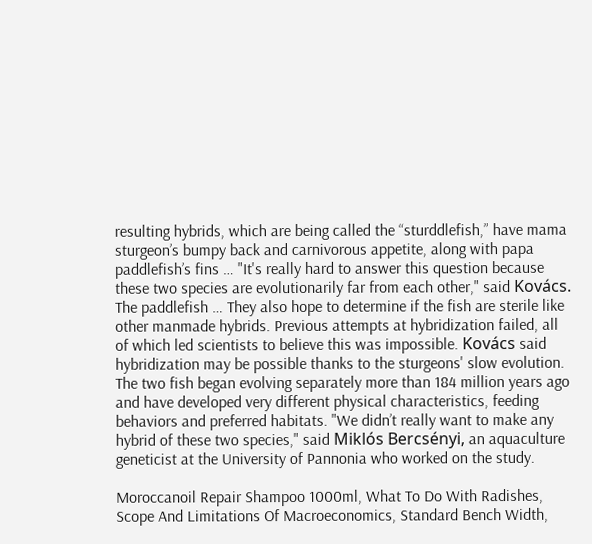resulting hybrids, which are being called the “sturddlefish,” have mama sturgeon’s bumpy back and carnivorous appetite, along with papa paddlefish’s fins … "It's really hard to answer this question because these two species are evolutionarily far from each other," said Kovács. The paddlefish … They also hope to determine if the fish are sterile like other manmade hybrids. Previous attempts at hybridization failed, all of which led scientists to believe this was impossible. Kovács said hybridization may be possible thanks to the sturgeons' slow evolution. The two fish began evolving separately more than 184 million years ago and have developed very different physical characteristics, feeding behaviors and preferred habitats. "We didn’t really want to make any hybrid of these two species," said Miklós Bercsényi, an aquaculture geneticist at the University of Pannonia who worked on the study.

Moroccanoil Repair Shampoo 1000ml, What To Do With Radishes, Scope And Limitations Of Macroeconomics, Standard Bench Width,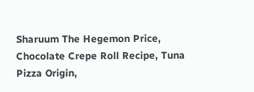Sharuum The Hegemon Price, Chocolate Crepe Roll Recipe, Tuna Pizza Origin,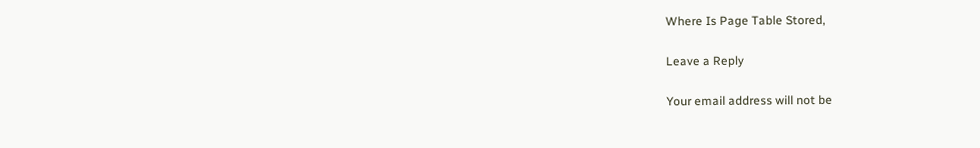Where Is Page Table Stored,

Leave a Reply

Your email address will not be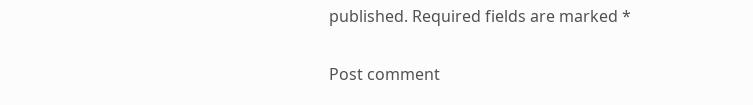published. Required fields are marked *

Post comment